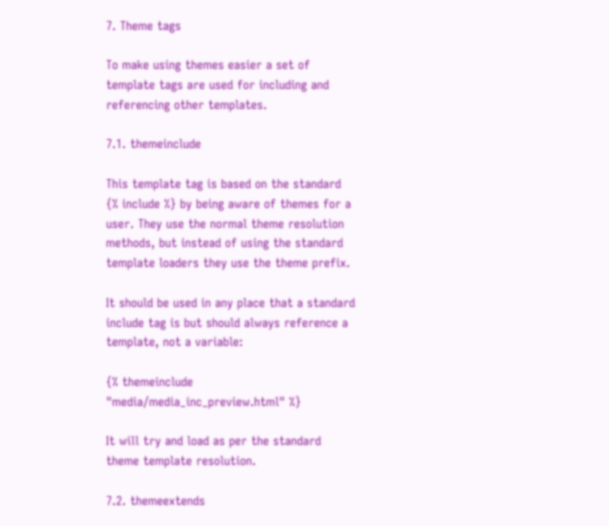7. Theme tags

To make using themes easier a set of template tags are used for including and referencing other templates.

7.1. themeinclude

This template tag is based on the standard {% include %} by being aware of themes for a user. They use the normal theme resolution methods, but instead of using the standard template loaders they use the theme prefix.

It should be used in any place that a standard include tag is but should always reference a template, not a variable:

{% themeinclude "media/media_inc_preview.html" %}

It will try and load as per the standard theme template resolution.

7.2. themeextends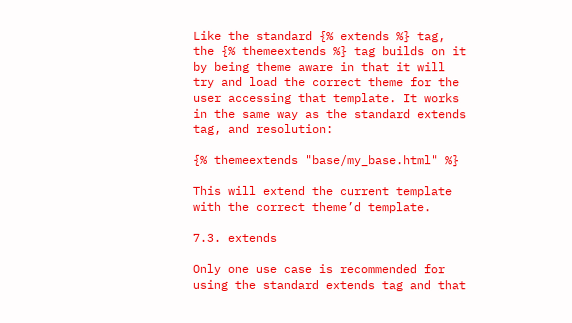Like the standard {% extends %} tag, the {% themeextends %} tag builds on it by being theme aware in that it will try and load the correct theme for the user accessing that template. It works in the same way as the standard extends tag, and resolution:

{% themeextends "base/my_base.html" %}

This will extend the current template with the correct theme’d template.

7.3. extends

Only one use case is recommended for using the standard extends tag and that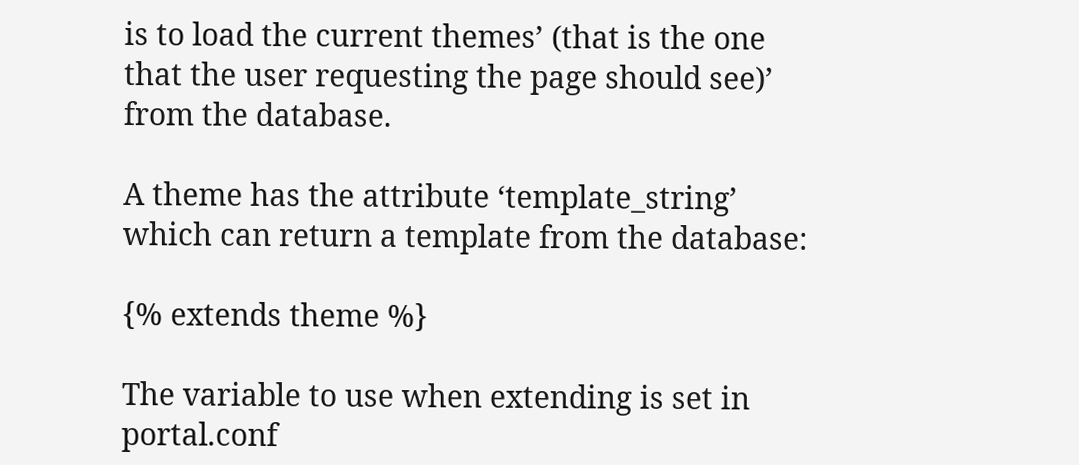is to load the current themes’ (that is the one that the user requesting the page should see)’ from the database.

A theme has the attribute ‘template_string’ which can return a template from the database:

{% extends theme %}

The variable to use when extending is set in portal.conf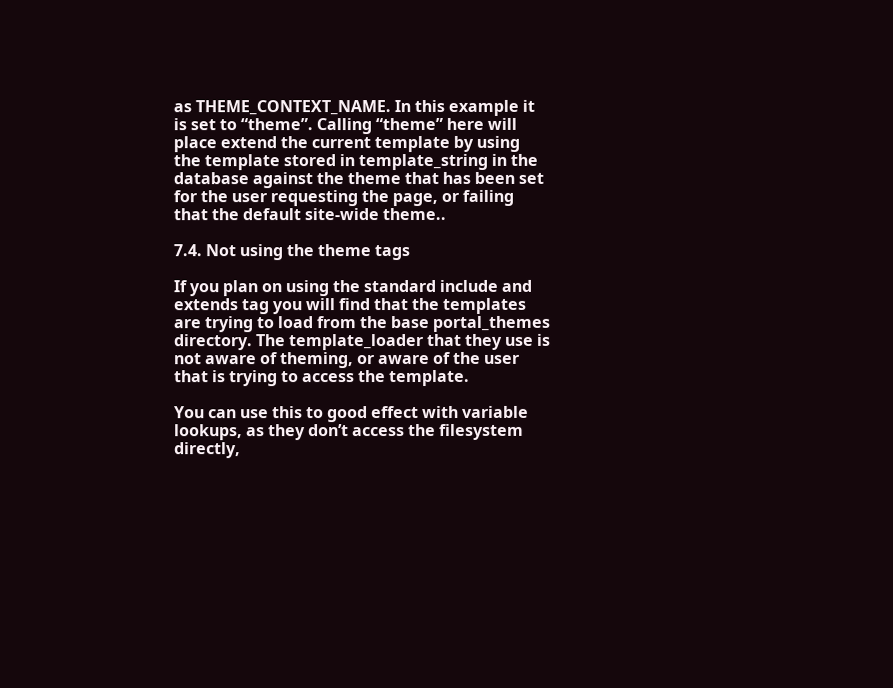as THEME_CONTEXT_NAME. In this example it is set to “theme”. Calling “theme” here will place extend the current template by using the template stored in template_string in the database against the theme that has been set for the user requesting the page, or failing that the default site-wide theme..

7.4. Not using the theme tags

If you plan on using the standard include and extends tag you will find that the templates are trying to load from the base portal_themes directory. The template_loader that they use is not aware of theming, or aware of the user that is trying to access the template.

You can use this to good effect with variable lookups, as they don’t access the filesystem directly,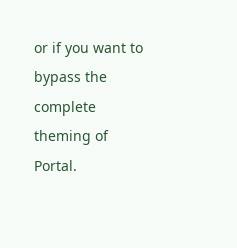or if you want to bypass the complete theming of Portal.